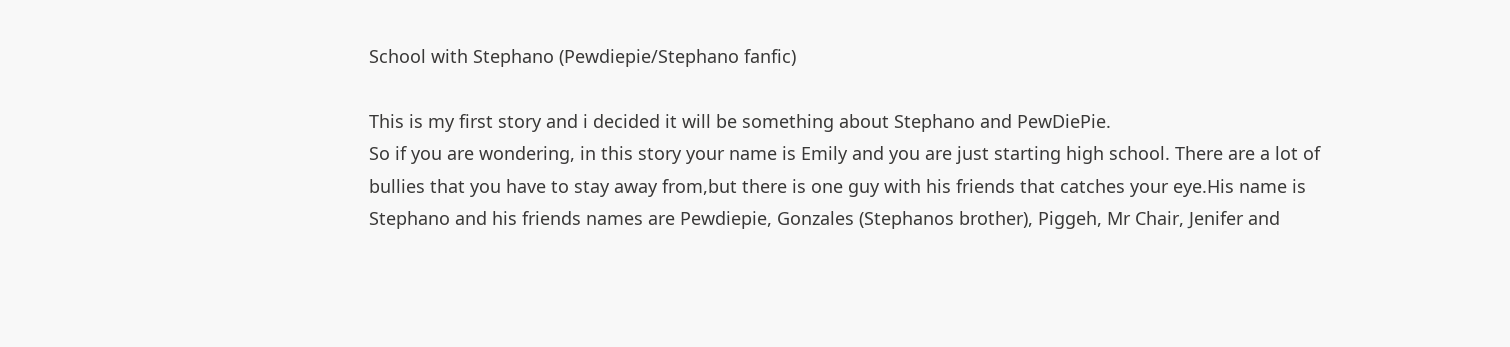School with Stephano (Pewdiepie/Stephano fanfic)

This is my first story and i decided it will be something about Stephano and PewDiePie.
So if you are wondering, in this story your name is Emily and you are just starting high school. There are a lot of bullies that you have to stay away from,but there is one guy with his friends that catches your eye.His name is Stephano and his friends names are Pewdiepie, Gonzales (Stephanos brother), Piggeh, Mr Chair, Jenifer and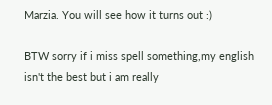Marzia. You will see how it turns out :)

BTW sorry if i miss spell something,my english isn't the best but i am really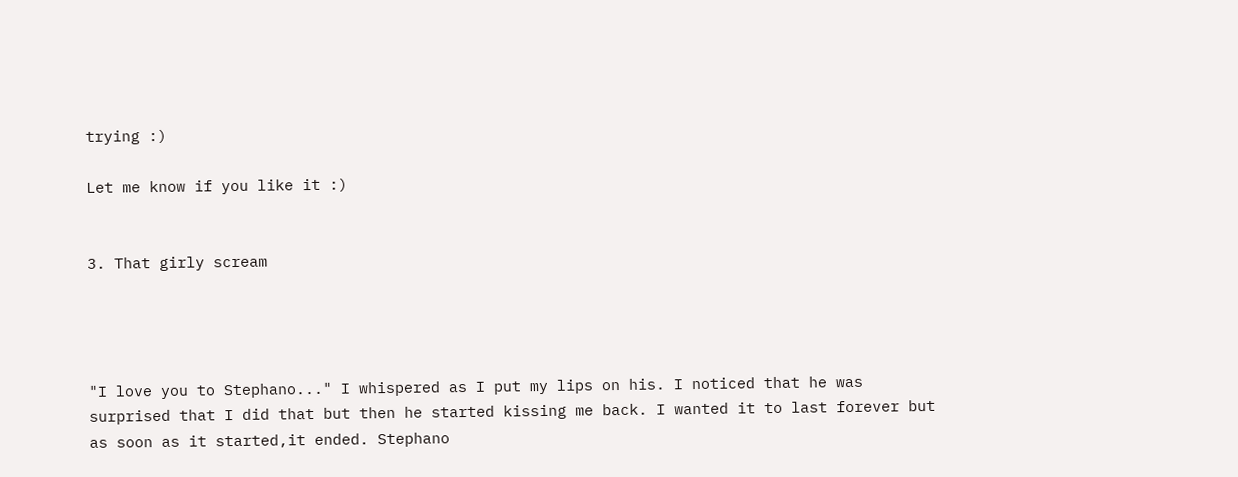trying :)

Let me know if you like it :)


3. That girly scream




"I love you to Stephano..." I whispered as I put my lips on his. I noticed that he was surprised that I did that but then he started kissing me back. I wanted it to last forever but as soon as it started,it ended. Stephano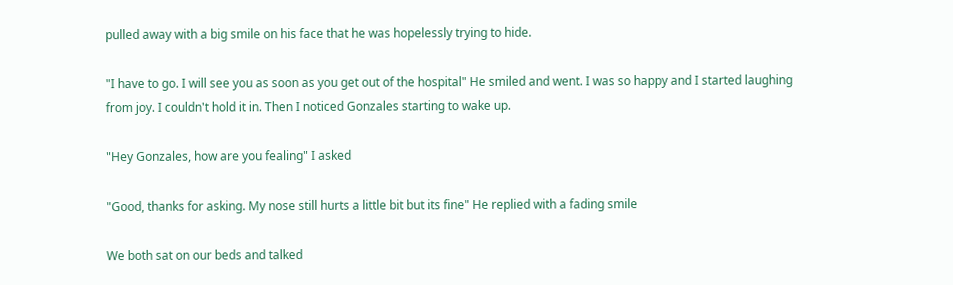pulled away with a big smile on his face that he was hopelessly trying to hide.

"I have to go. I will see you as soon as you get out of the hospital" He smiled and went. I was so happy and I started laughing from joy. I couldn't hold it in. Then I noticed Gonzales starting to wake up.

"Hey Gonzales, how are you fealing" I asked

"Good, thanks for asking. My nose still hurts a little bit but its fine" He replied with a fading smile

We both sat on our beds and talked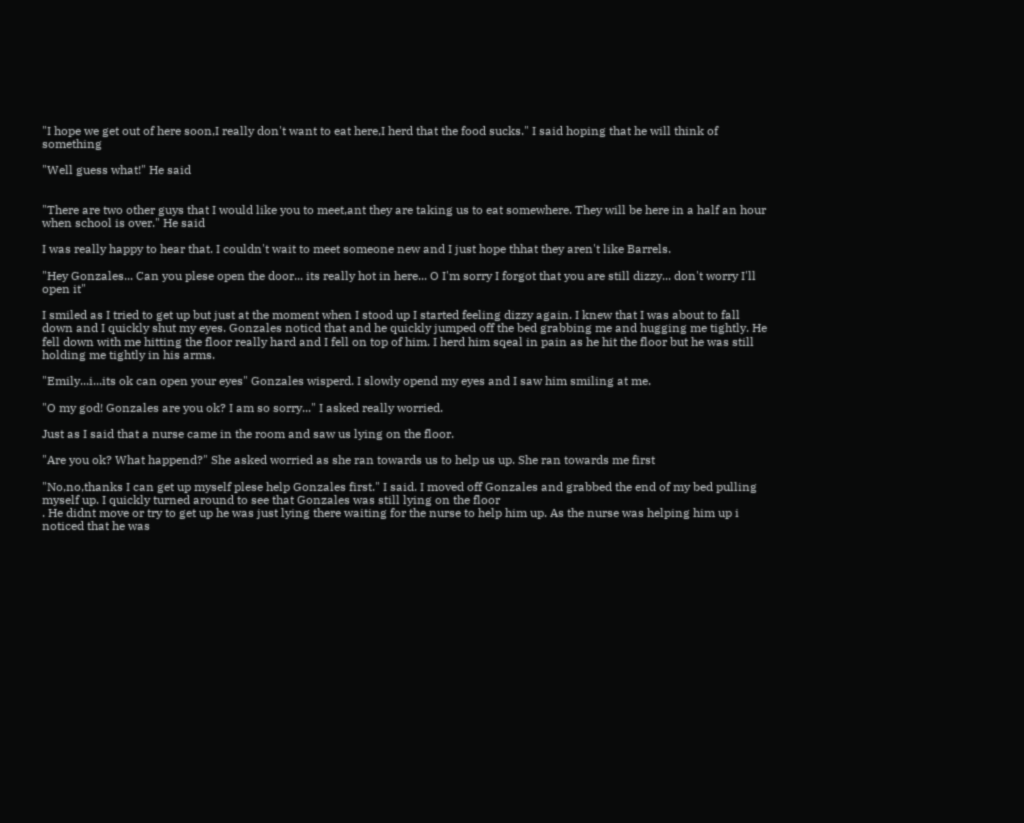"I hope we get out of here soon,I really don't want to eat here,I herd that the food sucks." I said hoping that he will think of something

"Well guess what!" He said


"There are two other guys that I would like you to meet,ant they are taking us to eat somewhere. They will be here in a half an hour when school is over." He said

I was really happy to hear that. I couldn't wait to meet someone new and I just hope thhat they aren't like Barrels.

"Hey Gonzales... Can you plese open the door... its really hot in here... O I'm sorry I forgot that you are still dizzy... don't worry I'll open it"

I smiled as I tried to get up but just at the moment when I stood up I started feeling dizzy again. I knew that I was about to fall down and I quickly shut my eyes. Gonzales noticd that and he quickly jumped off the bed grabbing me and hugging me tightly. He fell down with me hitting the floor really hard and I fell on top of him. I herd him sqeal in pain as he hit the floor but he was still holding me tightly in his arms.

"Emily...i...its ok can open your eyes" Gonzales wisperd. I slowly opend my eyes and I saw him smiling at me.

"O my god! Gonzales are you ok? I am so sorry..." I asked really worried.

Just as I said that a nurse came in the room and saw us lying on the floor.

"Are you ok? What happend?" She asked worried as she ran towards us to help us up. She ran towards me first

"No,no,thanks I can get up myself plese help Gonzales first." I said. I moved off Gonzales and grabbed the end of my bed pulling myself up. I quickly turned around to see that Gonzales was still lying on the floor
. He didnt move or try to get up he was just lying there waiting for the nurse to help him up. As the nurse was helping him up i noticed that he was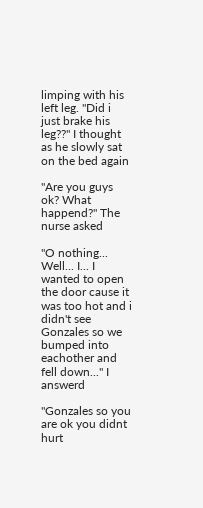limping with his left leg. "Did i just brake his leg??" I thought as he slowly sat on the bed again

"Are you guys ok? What happend?" The nurse asked

"O nothing... Well... I... I wanted to open the door cause it was too hot and i didn't see Gonzales so we bumped into eachother and fell down..." I answerd

"Gonzales so you are ok you didnt hurt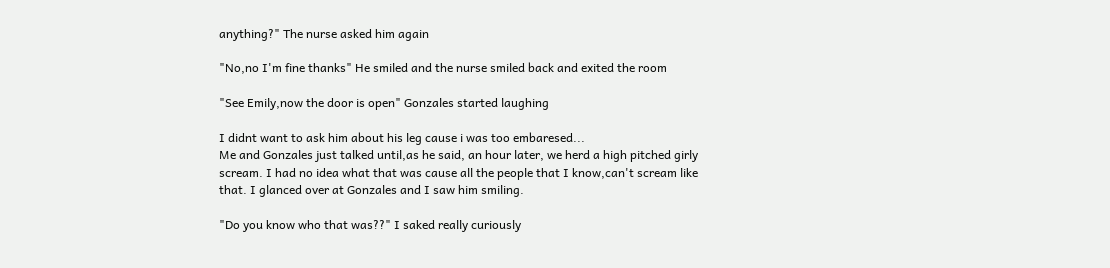anything?" The nurse asked him again

"No,no I'm fine thanks" He smiled and the nurse smiled back and exited the room

"See Emily,now the door is open" Gonzales started laughing

I didnt want to ask him about his leg cause i was too embaresed...
Me and Gonzales just talked until,as he said, an hour later, we herd a high pitched girly scream. I had no idea what that was cause all the people that I know,can't scream like that. I glanced over at Gonzales and I saw him smiling.

"Do you know who that was??" I saked really curiously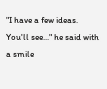"I have a few ideas. You'll see..." he said with a smile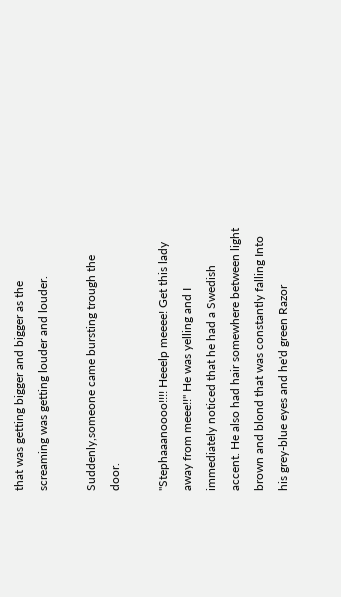that was getting bigger and bigger as the screaming was getting louder and louder.

Suddenly,someone came bursting trough the door.

"Stephaaanoooo!!!! Heeelp meeee! Get this lady away from meee!!" He was yelling and I immediately noticed that he had a Swedish accent. He also had hair somewhere between light brown and blond that was constantly falling Into his grey-blue eyes and he'd green Razor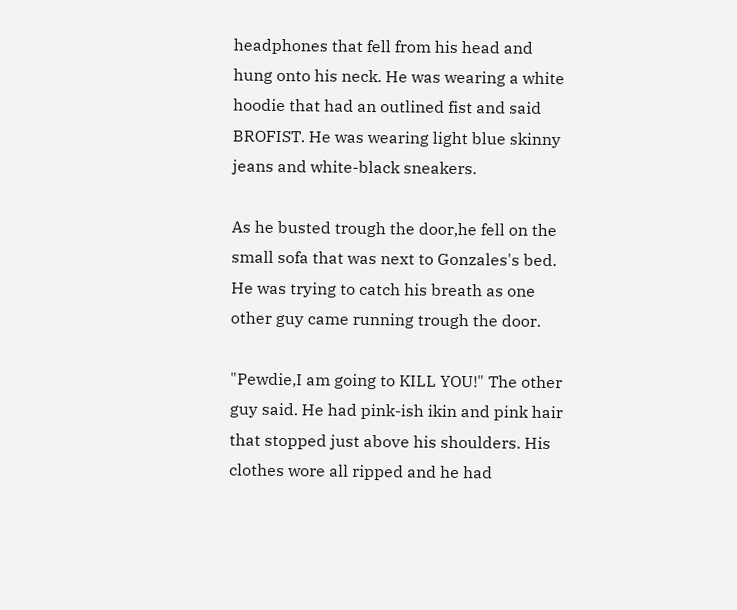headphones that fell from his head and hung onto his neck. He was wearing a white hoodie that had an outlined fist and said BROFIST. He was wearing light blue skinny jeans and white-black sneakers.

As he busted trough the door,he fell on the small sofa that was next to Gonzales's bed. He was trying to catch his breath as one other guy came running trough the door.

"Pewdie,I am going to KILL YOU!" The other guy said. He had pink-ish ikin and pink hair that stopped just above his shoulders. His clothes wore all ripped and he had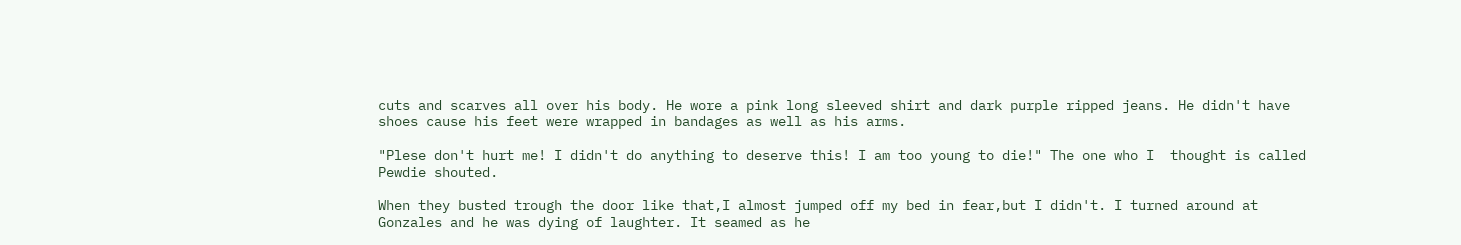cuts and scarves all over his body. He wore a pink long sleeved shirt and dark purple ripped jeans. He didn't have shoes cause his feet were wrapped in bandages as well as his arms.

"Plese don't hurt me! I didn't do anything to deserve this! I am too young to die!" The one who I  thought is called Pewdie shouted.

When they busted trough the door like that,I almost jumped off my bed in fear,but I didn't. I turned around at Gonzales and he was dying of laughter. It seamed as he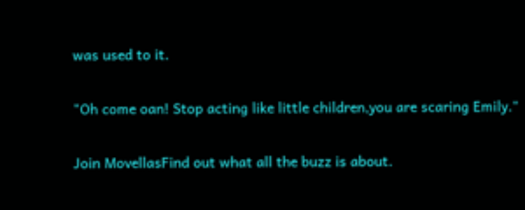was used to it.

"Oh come oan! Stop acting like little children,you are scaring Emily."

Join MovellasFind out what all the buzz is about.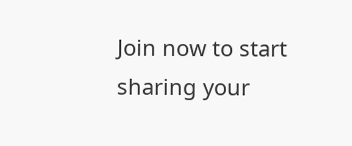Join now to start sharing your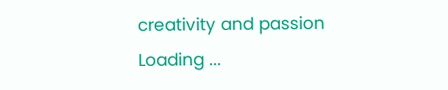creativity and passion
Loading ...